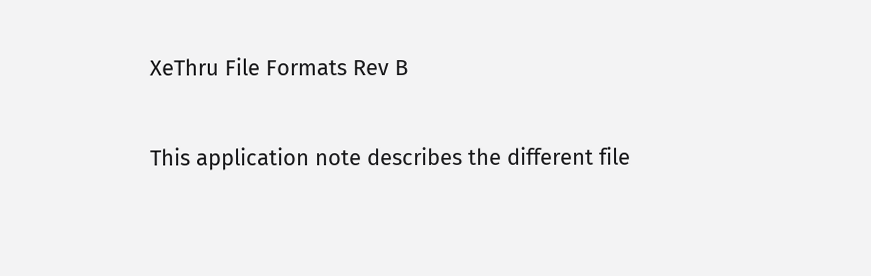XeThru File Formats Rev B

This application note describes the different file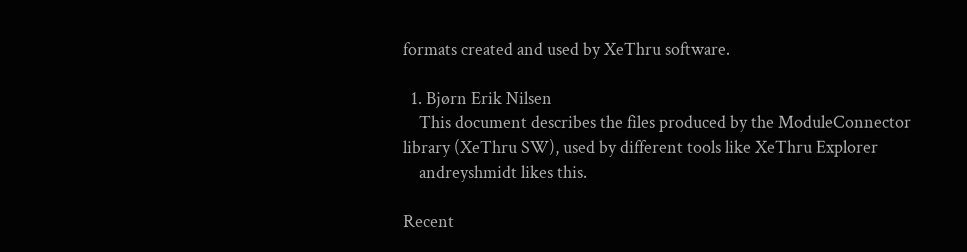formats created and used by XeThru software.

  1. Bjørn Erik Nilsen
    This document describes the files produced by the ModuleConnector library (XeThru SW), used by different tools like XeThru Explorer
    andreyshmidt likes this.

Recent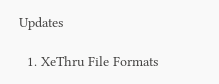Updates

  1. XeThru File Formats